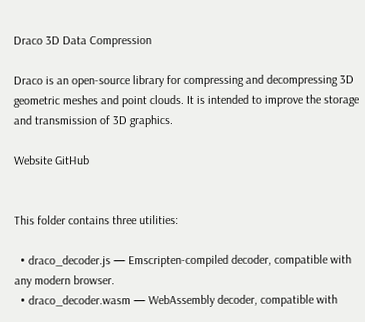Draco 3D Data Compression

Draco is an open-source library for compressing and decompressing 3D geometric meshes and point clouds. It is intended to improve the storage and transmission of 3D graphics.

Website GitHub


This folder contains three utilities:

  • draco_decoder.js — Emscripten-compiled decoder, compatible with any modern browser.
  • draco_decoder.wasm — WebAssembly decoder, compatible with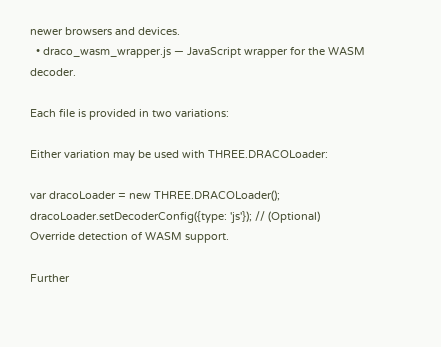newer browsers and devices.
  • draco_wasm_wrapper.js — JavaScript wrapper for the WASM decoder.

Each file is provided in two variations:

Either variation may be used with THREE.DRACOLoader:

var dracoLoader = new THREE.DRACOLoader();
dracoLoader.setDecoderConfig({type: 'js'}); // (Optional) Override detection of WASM support.

Further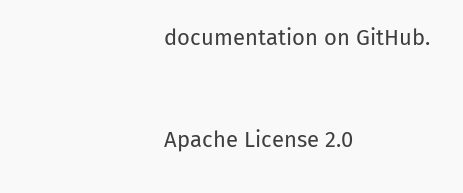documentation on GitHub.


Apache License 2.0